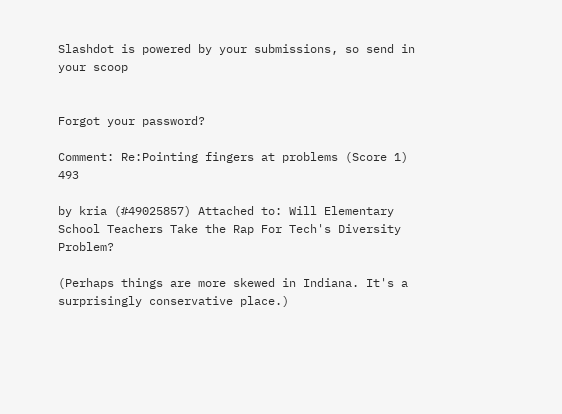Slashdot is powered by your submissions, so send in your scoop


Forgot your password?

Comment: Re:Pointing fingers at problems (Score 1) 493

by kria (#49025857) Attached to: Will Elementary School Teachers Take the Rap For Tech's Diversity Problem?

(Perhaps things are more skewed in Indiana. It's a surprisingly conservative place.)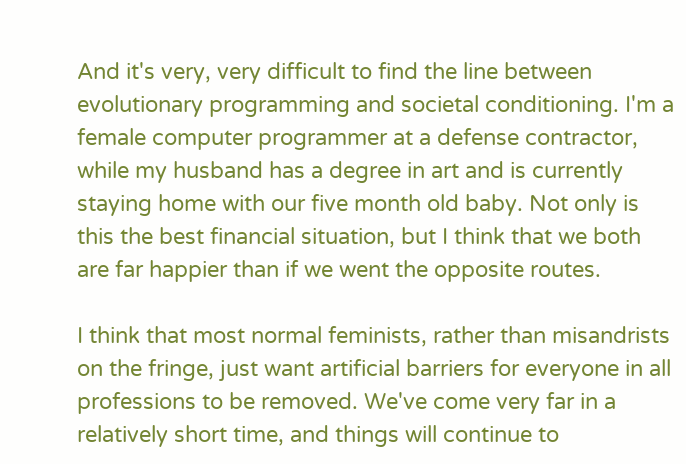And it's very, very difficult to find the line between evolutionary programming and societal conditioning. I'm a female computer programmer at a defense contractor, while my husband has a degree in art and is currently staying home with our five month old baby. Not only is this the best financial situation, but I think that we both are far happier than if we went the opposite routes.

I think that most normal feminists, rather than misandrists on the fringe, just want artificial barriers for everyone in all professions to be removed. We've come very far in a relatively short time, and things will continue to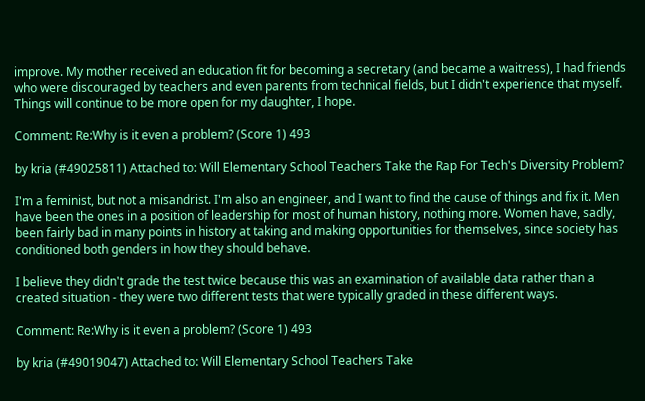improve. My mother received an education fit for becoming a secretary (and became a waitress), I had friends who were discouraged by teachers and even parents from technical fields, but I didn't experience that myself. Things will continue to be more open for my daughter, I hope.

Comment: Re:Why is it even a problem? (Score 1) 493

by kria (#49025811) Attached to: Will Elementary School Teachers Take the Rap For Tech's Diversity Problem?

I'm a feminist, but not a misandrist. I'm also an engineer, and I want to find the cause of things and fix it. Men have been the ones in a position of leadership for most of human history, nothing more. Women have, sadly, been fairly bad in many points in history at taking and making opportunities for themselves, since society has conditioned both genders in how they should behave.

I believe they didn't grade the test twice because this was an examination of available data rather than a created situation - they were two different tests that were typically graded in these different ways.

Comment: Re:Why is it even a problem? (Score 1) 493

by kria (#49019047) Attached to: Will Elementary School Teachers Take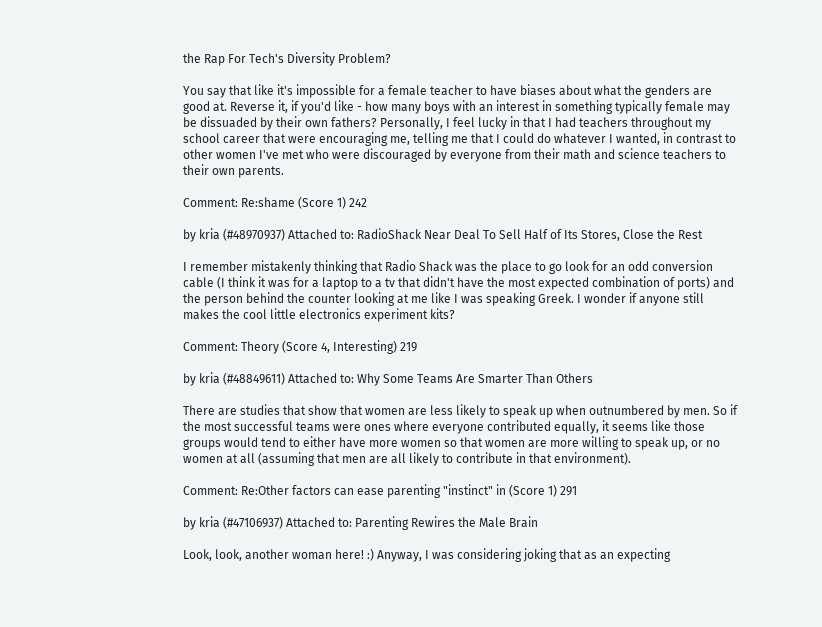the Rap For Tech's Diversity Problem?

You say that like it's impossible for a female teacher to have biases about what the genders are good at. Reverse it, if you'd like - how many boys with an interest in something typically female may be dissuaded by their own fathers? Personally, I feel lucky in that I had teachers throughout my school career that were encouraging me, telling me that I could do whatever I wanted, in contrast to other women I've met who were discouraged by everyone from their math and science teachers to their own parents.

Comment: Re:shame (Score 1) 242

by kria (#48970937) Attached to: RadioShack Near Deal To Sell Half of Its Stores, Close the Rest

I remember mistakenly thinking that Radio Shack was the place to go look for an odd conversion cable (I think it was for a laptop to a tv that didn't have the most expected combination of ports) and the person behind the counter looking at me like I was speaking Greek. I wonder if anyone still makes the cool little electronics experiment kits?

Comment: Theory (Score 4, Interesting) 219

by kria (#48849611) Attached to: Why Some Teams Are Smarter Than Others

There are studies that show that women are less likely to speak up when outnumbered by men. So if the most successful teams were ones where everyone contributed equally, it seems like those groups would tend to either have more women so that women are more willing to speak up, or no women at all (assuming that men are all likely to contribute in that environment).

Comment: Re:Other factors can ease parenting "instinct" in (Score 1) 291

by kria (#47106937) Attached to: Parenting Rewires the Male Brain

Look, look, another woman here! :) Anyway, I was considering joking that as an expecting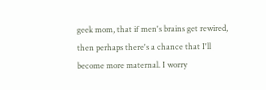geek mom, that if men's brains get rewired, then perhaps there's a chance that I'll become more maternal. I worry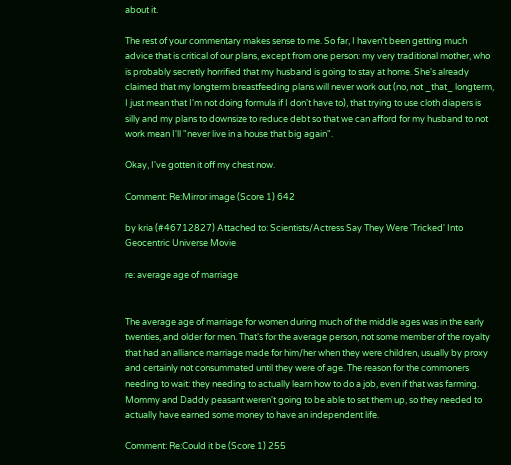about it.

The rest of your commentary makes sense to me. So far, I haven't been getting much advice that is critical of our plans, except from one person: my very traditional mother, who is probably secretly horrified that my husband is going to stay at home. She's already claimed that my longterm breastfeeding plans will never work out (no, not _that_ longterm, I just mean that I'm not doing formula if I don't have to), that trying to use cloth diapers is silly and my plans to downsize to reduce debt so that we can afford for my husband to not work mean I'll "never live in a house that big again".

Okay, I've gotten it off my chest now.

Comment: Re:Mirror image (Score 1) 642

by kria (#46712827) Attached to: Scientists/Actress Say They Were 'Tricked' Into Geocentric Universe Movie

re: average age of marriage


The average age of marriage for women during much of the middle ages was in the early twenties, and older for men. That's for the average person, not some member of the royalty that had an alliance marriage made for him/her when they were children, usually by proxy and certainly not consummated until they were of age. The reason for the commoners needing to wait: they needing to actually learn how to do a job, even if that was farming. Mommy and Daddy peasant weren't going to be able to set them up, so they needed to actually have earned some money to have an independent life.

Comment: Re:Could it be (Score 1) 255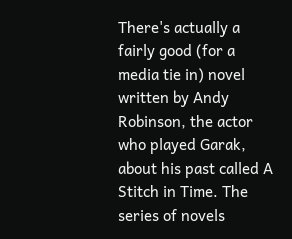There's actually a fairly good (for a media tie in) novel written by Andy Robinson, the actor who played Garak, about his past called A Stitch in Time. The series of novels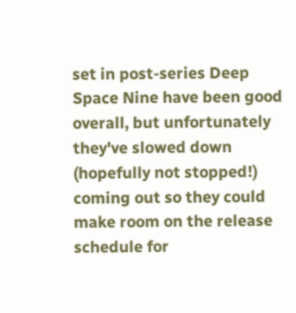set in post-series Deep Space Nine have been good overall, but unfortunately they've slowed down (hopefully not stopped!) coming out so they could make room on the release schedule for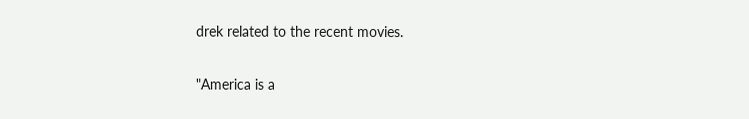drek related to the recent movies.

"America is a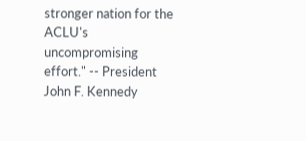stronger nation for the ACLU's uncompromising effort." -- President John F. Kennedy